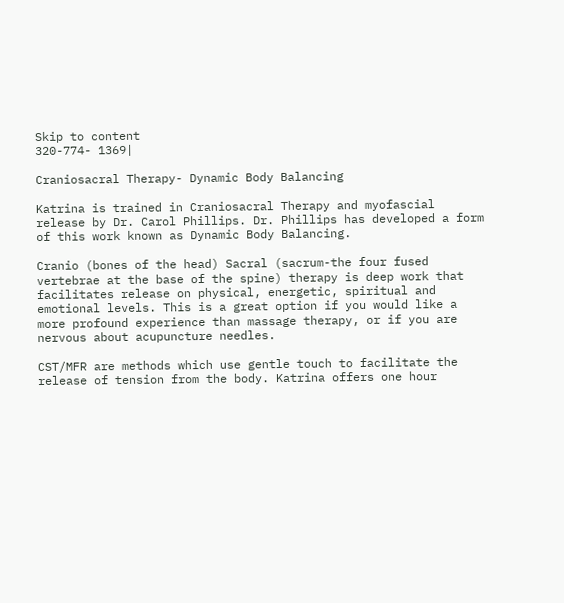Skip to content
320-774- 1369|

Craniosacral Therapy- Dynamic Body Balancing

Katrina is trained in Craniosacral Therapy and myofascial release by Dr. Carol Phillips. Dr. Phillips has developed a form of this work known as Dynamic Body Balancing.

Cranio (bones of the head) Sacral (sacrum-the four fused vertebrae at the base of the spine) therapy is deep work that facilitates release on physical, energetic, spiritual and emotional levels. This is a great option if you would like a more profound experience than massage therapy, or if you are nervous about acupuncture needles.

CST/MFR are methods which use gentle touch to facilitate the release of tension from the body. Katrina offers one hour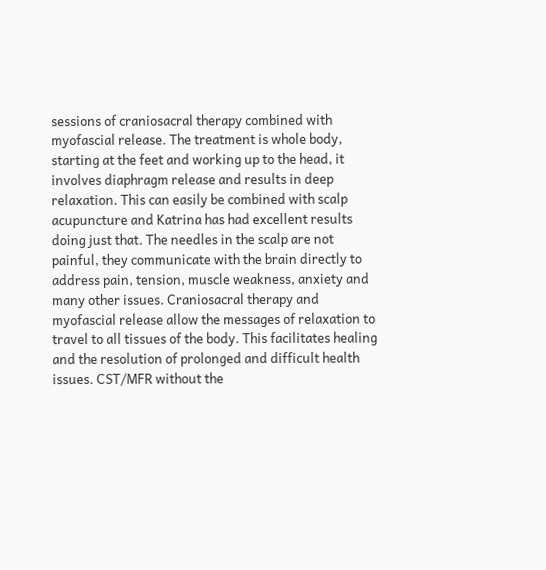sessions of craniosacral therapy combined with myofascial release. The treatment is whole body, starting at the feet and working up to the head, it involves diaphragm release and results in deep relaxation. This can easily be combined with scalp acupuncture and Katrina has had excellent results doing just that. The needles in the scalp are not painful, they communicate with the brain directly to address pain, tension, muscle weakness, anxiety and many other issues. Craniosacral therapy and myofascial release allow the messages of relaxation to travel to all tissues of the body. This facilitates healing and the resolution of prolonged and difficult health issues. CST/MFR without the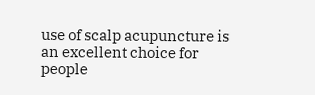use of scalp acupuncture is an excellent choice for people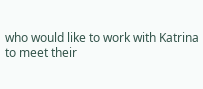who would like to work with Katrina to meet their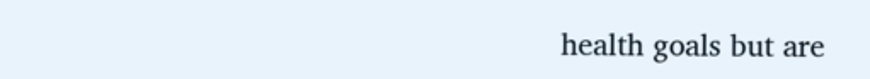health goals but are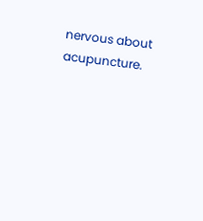nervous about acupuncture.